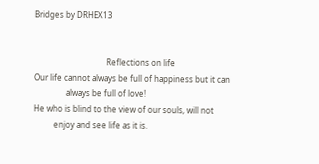Bridges by DRHEX13


                                    Reflections on life
Our life cannot always be full of happiness but it can
                always be full of love!
He who is blind to the view of our souls, will not
          enjoy and see life as it is.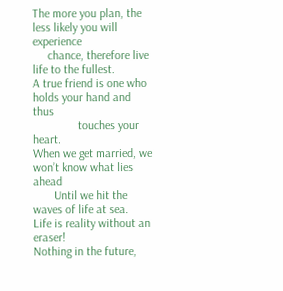The more you plan, the less likely you will experience
     chance, therefore live life to the fullest.
A true friend is one who holds your hand and thus
               touches your heart.
When we get married, we won’t know what lies ahead
       Until we hit the waves of life at sea.
Life is reality without an eraser!
Nothing in the future,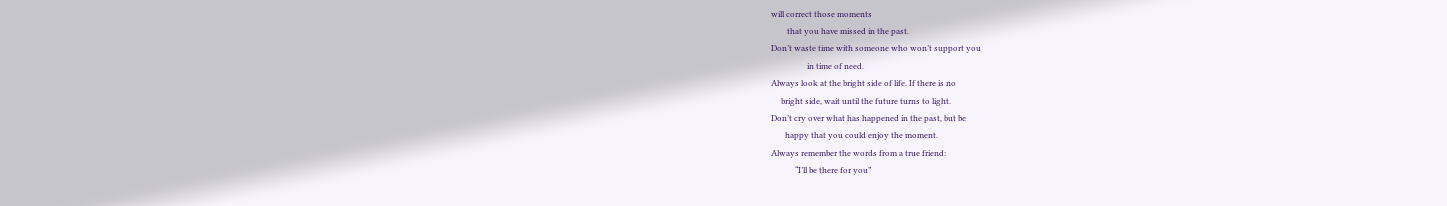will correct those moments
        that you have missed in the past.
Don’t waste time with someone who won’t support you
                  in time of need.
Always look at the bright side of life. If there is no
     bright side, wait until the future turns to light.
Don’t cry over what has happened in the past, but be
       happy that you could enjoy the moment.
Always remember the words from a true friend:
            “I’ll be there for you”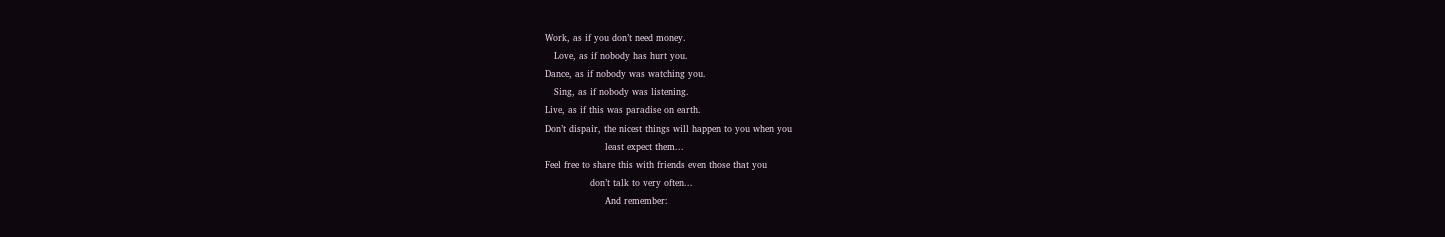Work, as if you don’t need money.
   Love, as if nobody has hurt you.
Dance, as if nobody was watching you.
   Sing, as if nobody was listening.
Live, as if this was paradise on earth.
Don’t dispair, the nicest things will happen to you when you
                    least expect them...
Feel free to share this with friends even those that you
               don’t talk to very often...
                    And remember: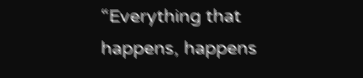“Everything that happens, happens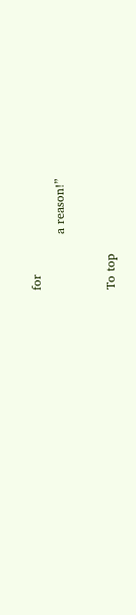for
              a reason!”

To top